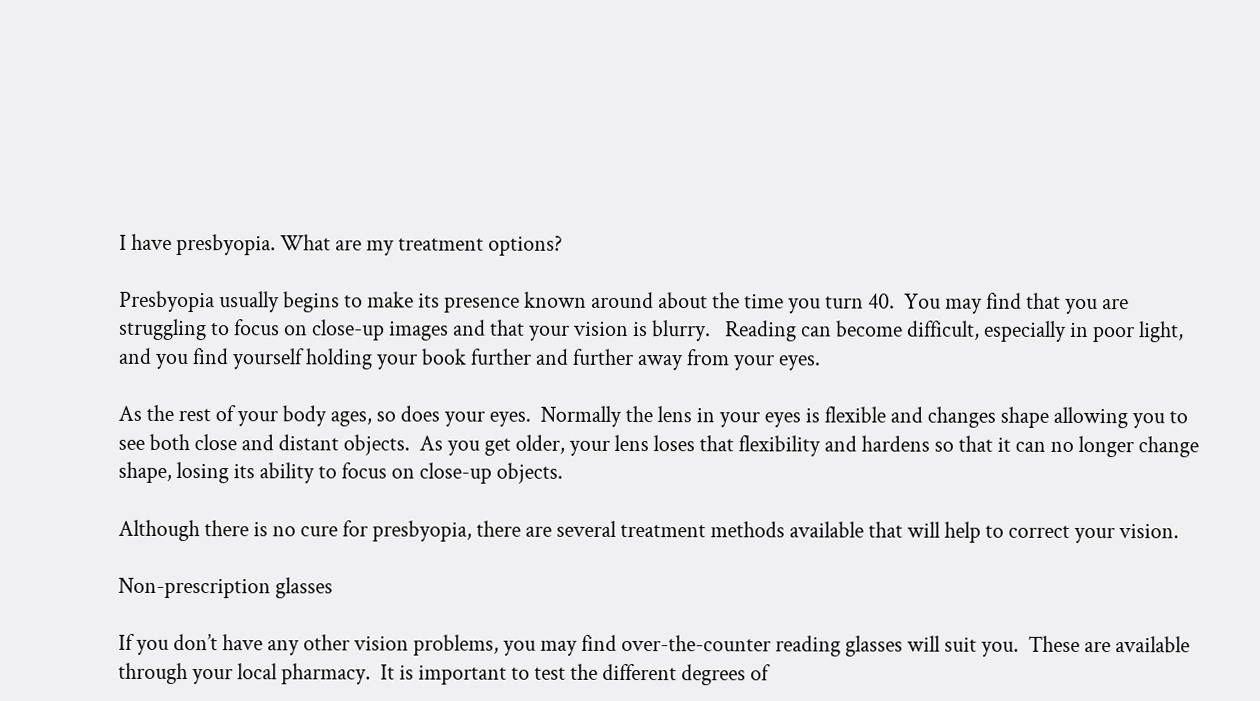I have presbyopia. What are my treatment options?

Presbyopia usually begins to make its presence known around about the time you turn 40.  You may find that you are struggling to focus on close-up images and that your vision is blurry.   Reading can become difficult, especially in poor light, and you find yourself holding your book further and further away from your eyes.

As the rest of your body ages, so does your eyes.  Normally the lens in your eyes is flexible and changes shape allowing you to see both close and distant objects.  As you get older, your lens loses that flexibility and hardens so that it can no longer change shape, losing its ability to focus on close-up objects.

Although there is no cure for presbyopia, there are several treatment methods available that will help to correct your vision.

Non-prescription glasses

If you don’t have any other vision problems, you may find over-the-counter reading glasses will suit you.  These are available through your local pharmacy.  It is important to test the different degrees of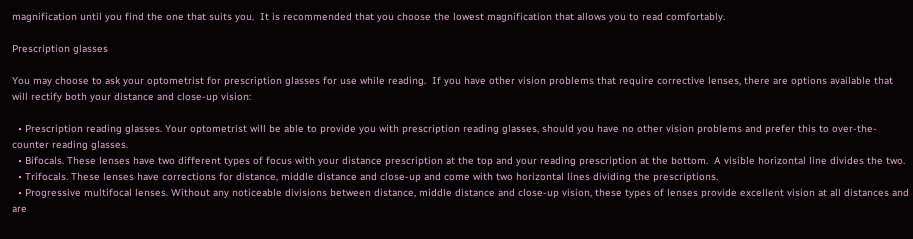magnification until you find the one that suits you.  It is recommended that you choose the lowest magnification that allows you to read comfortably.

Prescription glasses

You may choose to ask your optometrist for prescription glasses for use while reading.  If you have other vision problems that require corrective lenses, there are options available that will rectify both your distance and close-up vision:

  • Prescription reading glasses. Your optometrist will be able to provide you with prescription reading glasses, should you have no other vision problems and prefer this to over-the-counter reading glasses.
  • Bifocals. These lenses have two different types of focus with your distance prescription at the top and your reading prescription at the bottom.  A visible horizontal line divides the two.
  • Trifocals. These lenses have corrections for distance, middle distance and close-up and come with two horizontal lines dividing the prescriptions.
  • Progressive multifocal lenses. Without any noticeable divisions between distance, middle distance and close-up vision, these types of lenses provide excellent vision at all distances and are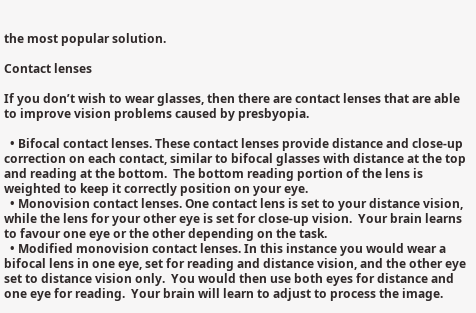the most popular solution.

Contact lenses

If you don’t wish to wear glasses, then there are contact lenses that are able to improve vision problems caused by presbyopia.

  • Bifocal contact lenses. These contact lenses provide distance and close-up correction on each contact, similar to bifocal glasses with distance at the top and reading at the bottom.  The bottom reading portion of the lens is weighted to keep it correctly position on your eye.
  • Monovision contact lenses. One contact lens is set to your distance vision, while the lens for your other eye is set for close-up vision.  Your brain learns to favour one eye or the other depending on the task.
  • Modified monovision contact lenses. In this instance you would wear a bifocal lens in one eye, set for reading and distance vision, and the other eye set to distance vision only.  You would then use both eyes for distance and one eye for reading.  Your brain will learn to adjust to process the image.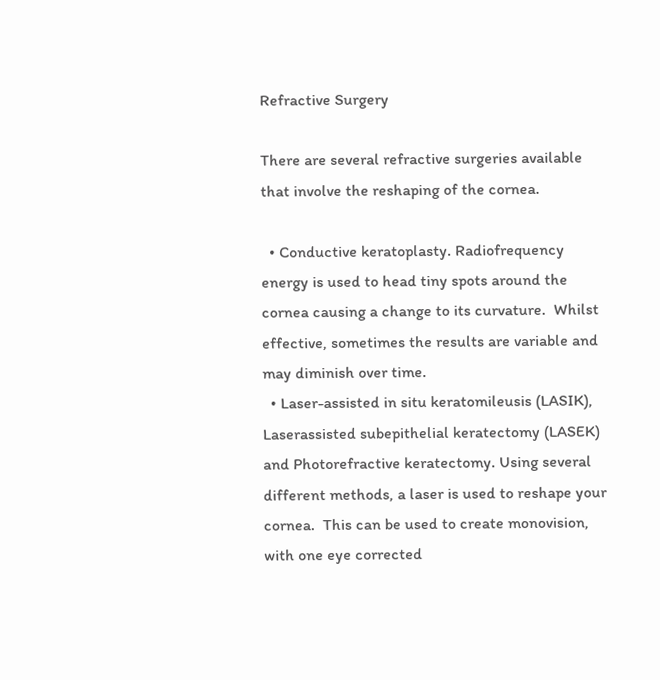Refractive Surgery

There are several refractive surgeries available that involve the reshaping of the cornea.

  • Conductive keratoplasty. Radiofrequency energy is used to head tiny spots around the cornea causing a change to its curvature.  Whilst effective, sometimes the results are variable and may diminish over time.
  • Laser-assisted in situ keratomileusis (LASIK), Laserassisted subepithelial keratectomy (LASEK) and Photorefractive keratectomy. Using several different methods, a laser is used to reshape your cornea.  This can be used to create monovision, with one eye corrected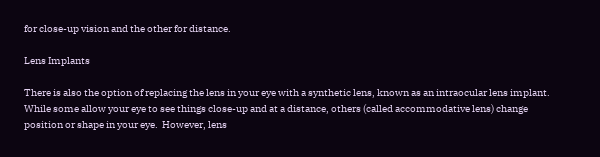for close-up vision and the other for distance.

Lens Implants

There is also the option of replacing the lens in your eye with a synthetic lens, known as an intraocular lens implant.  While some allow your eye to see things close-up and at a distance, others (called accommodative lens) change position or shape in your eye.  However, lens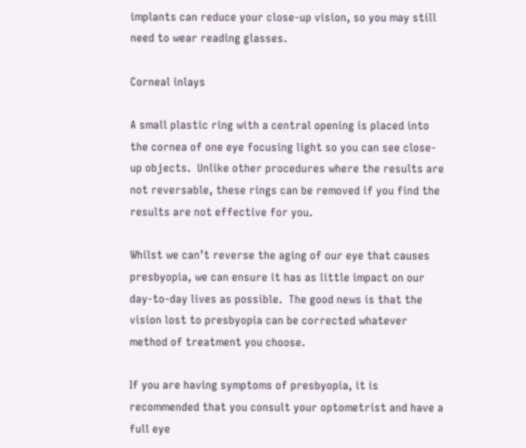implants can reduce your close-up vision, so you may still need to wear reading glasses.

Corneal inlays

A small plastic ring with a central opening is placed into the cornea of one eye focusing light so you can see close-up objects.  Unlike other procedures where the results are not reversable, these rings can be removed if you find the results are not effective for you.

Whilst we can’t reverse the aging of our eye that causes presbyopia, we can ensure it has as little impact on our day-to-day lives as possible.  The good news is that the vision lost to presbyopia can be corrected whatever method of treatment you choose.

If you are having symptoms of presbyopia, it is recommended that you consult your optometrist and have a full eye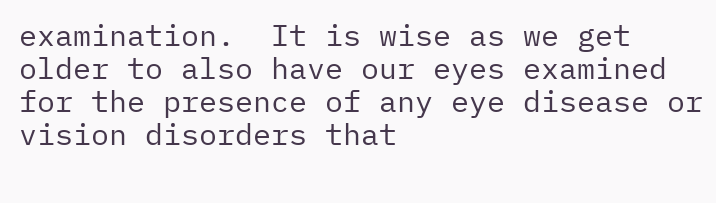examination.  It is wise as we get older to also have our eyes examined for the presence of any eye disease or vision disorders that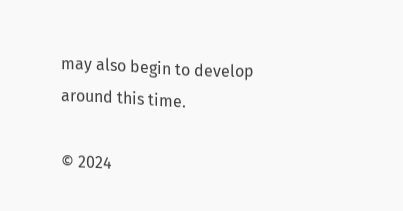may also begin to develop around this time.

© 2024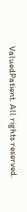ValuedPatient. All rights reserved.